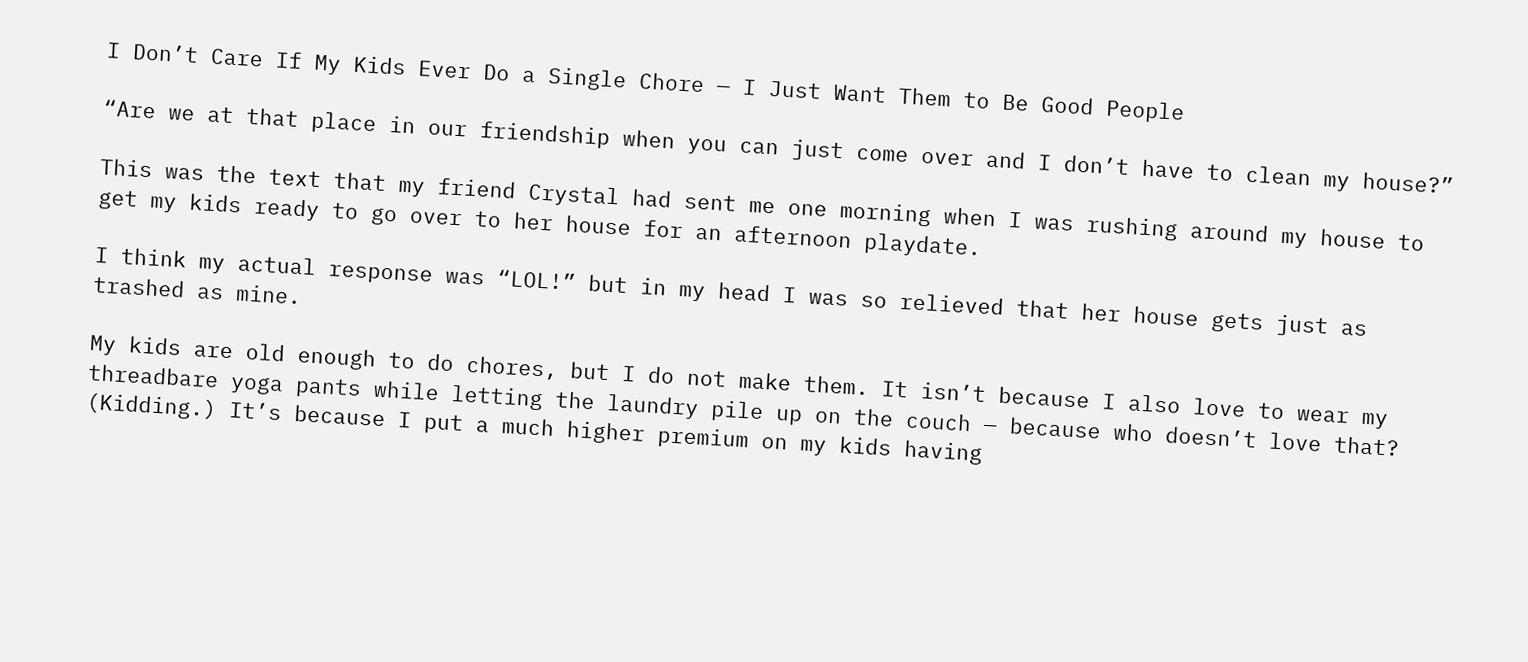I Don’t Care If My Kids Ever Do a Single Chore — I Just Want Them to Be Good People

“Are we at that place in our friendship when you can just come over and I don’t have to clean my house?”

This was the text that my friend Crystal had sent me one morning when I was rushing around my house to get my kids ready to go over to her house for an afternoon playdate.

I think my actual response was “LOL!” but in my head I was so relieved that her house gets just as trashed as mine.

My kids are old enough to do chores, but I do not make them. It isn’t because I also love to wear my threadbare yoga pants while letting the laundry pile up on the couch — because who doesn’t love that? (Kidding.) It’s because I put a much higher premium on my kids having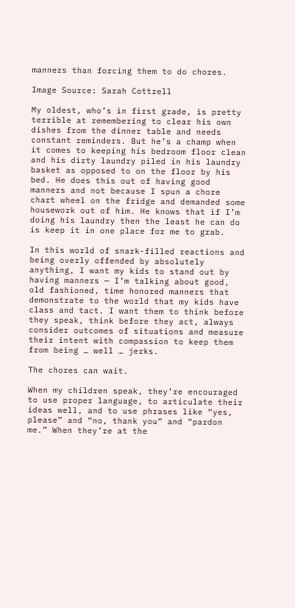manners than forcing them to do chores.

Image Source: Sarah Cottrell

My oldest, who’s in first grade, is pretty terrible at remembering to clear his own dishes from the dinner table and needs constant reminders. But he’s a champ when it comes to keeping his bedroom floor clean and his dirty laundry piled in his laundry basket as opposed to on the floor by his bed. He does this out of having good manners and not because I spun a chore chart wheel on the fridge and demanded some housework out of him. He knows that if I’m doing his laundry then the least he can do is keep it in one place for me to grab.

In this world of snark-filled reactions and being overly offended by absolutely anything, I want my kids to stand out by having manners — I’m talking about good, old fashioned, time honored manners that demonstrate to the world that my kids have class and tact. I want them to think before they speak, think before they act, always consider outcomes of situations and measure their intent with compassion to keep them from being … well … jerks.

The chores can wait.

When my children speak, they’re encouraged to use proper language, to articulate their ideas well, and to use phrases like “yes, please” and “no, thank you” and “pardon me.” When they’re at the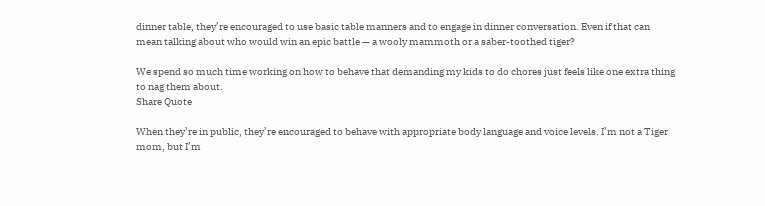dinner table, they’re encouraged to use basic table manners and to engage in dinner conversation. Even if that can mean talking about who would win an epic battle — a wooly mammoth or a saber-toothed tiger?

We spend so much time working on how to behave that demanding my kids to do chores just feels like one extra thing to nag them about.
Share Quote

When they’re in public, they’re encouraged to behave with appropriate body language and voice levels. I’m not a Tiger mom, but I’m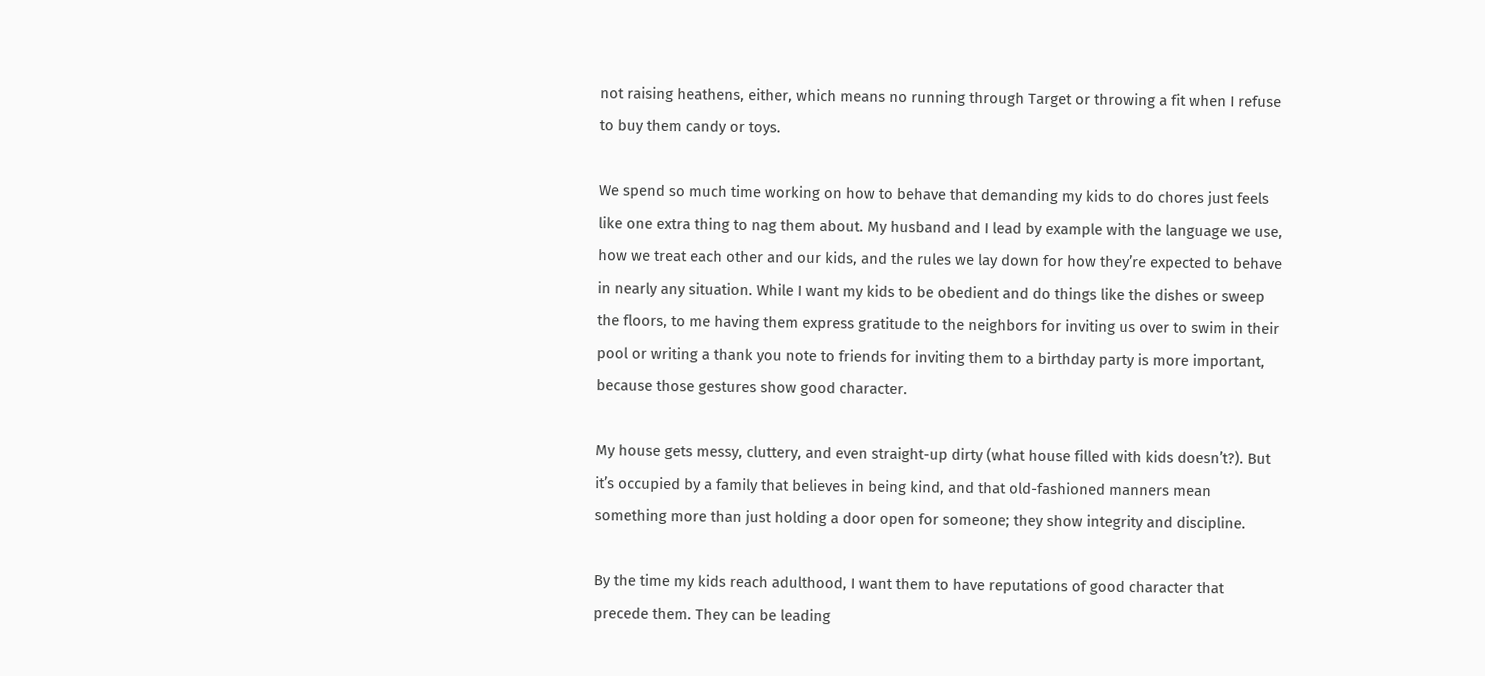not raising heathens, either, which means no running through Target or throwing a fit when I refuse to buy them candy or toys.

We spend so much time working on how to behave that demanding my kids to do chores just feels like one extra thing to nag them about. My husband and I lead by example with the language we use, how we treat each other and our kids, and the rules we lay down for how they’re expected to behave in nearly any situation. While I want my kids to be obedient and do things like the dishes or sweep the floors, to me having them express gratitude to the neighbors for inviting us over to swim in their pool or writing a thank you note to friends for inviting them to a birthday party is more important, because those gestures show good character.

My house gets messy, cluttery, and even straight-up dirty (what house filled with kids doesn’t?). But it’s occupied by a family that believes in being kind, and that old-fashioned manners mean something more than just holding a door open for someone; they show integrity and discipline.

By the time my kids reach adulthood, I want them to have reputations of good character that precede them. They can be leading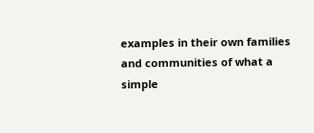examples in their own families and communities of what a simple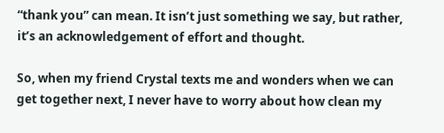“thank you” can mean. It isn’t just something we say, but rather, it’s an acknowledgement of effort and thought.

So, when my friend Crystal texts me and wonders when we can get together next, I never have to worry about how clean my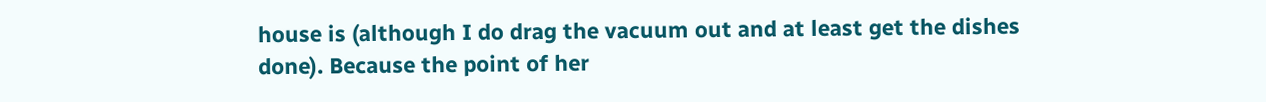house is (although I do drag the vacuum out and at least get the dishes done). Because the point of her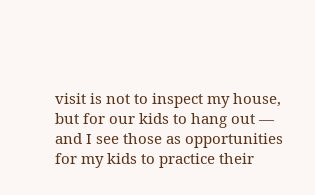visit is not to inspect my house, but for our kids to hang out — and I see those as opportunities for my kids to practice their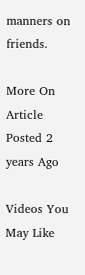manners on friends.

More On
Article Posted 2 years Ago

Videos You May Like